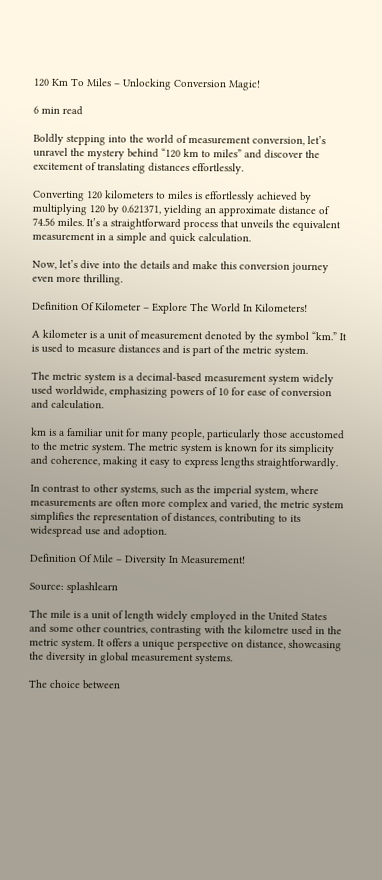120 Km To Miles – Unlocking Conversion Magic!

6 min read

Boldly stepping into the world of measurement conversion, let’s unravel the mystery behind “120 km to miles” and discover the excitement of translating distances effortlessly.

Converting 120 kilometers to miles is effortlessly achieved by multiplying 120 by 0.621371, yielding an approximate distance of 74.56 miles. It’s a straightforward process that unveils the equivalent measurement in a simple and quick calculation.

Now, let’s dive into the details and make this conversion journey even more thrilling.

Definition Of Kilometer – Explore The World In Kilometers!

A kilometer is a unit of measurement denoted by the symbol “km.” It is used to measure distances and is part of the metric system.

The metric system is a decimal-based measurement system widely used worldwide, emphasizing powers of 10 for ease of conversion and calculation.

km is a familiar unit for many people, particularly those accustomed to the metric system. The metric system is known for its simplicity and coherence, making it easy to express lengths straightforwardly.

In contrast to other systems, such as the imperial system, where measurements are often more complex and varied, the metric system simplifies the representation of distances, contributing to its widespread use and adoption.

Definition Of Mile – Diversity In Measurement!

Source: splashlearn

The mile is a unit of length widely employed in the United States and some other countries, contrasting with the kilometre used in the metric system. It offers a unique perspective on distance, showcasing the diversity in global measurement systems.

The choice between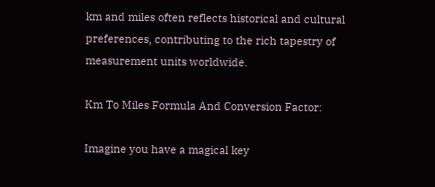km and miles often reflects historical and cultural preferences, contributing to the rich tapestry of measurement units worldwide.

Km To Miles Formula And Conversion Factor:

Imagine you have a magical key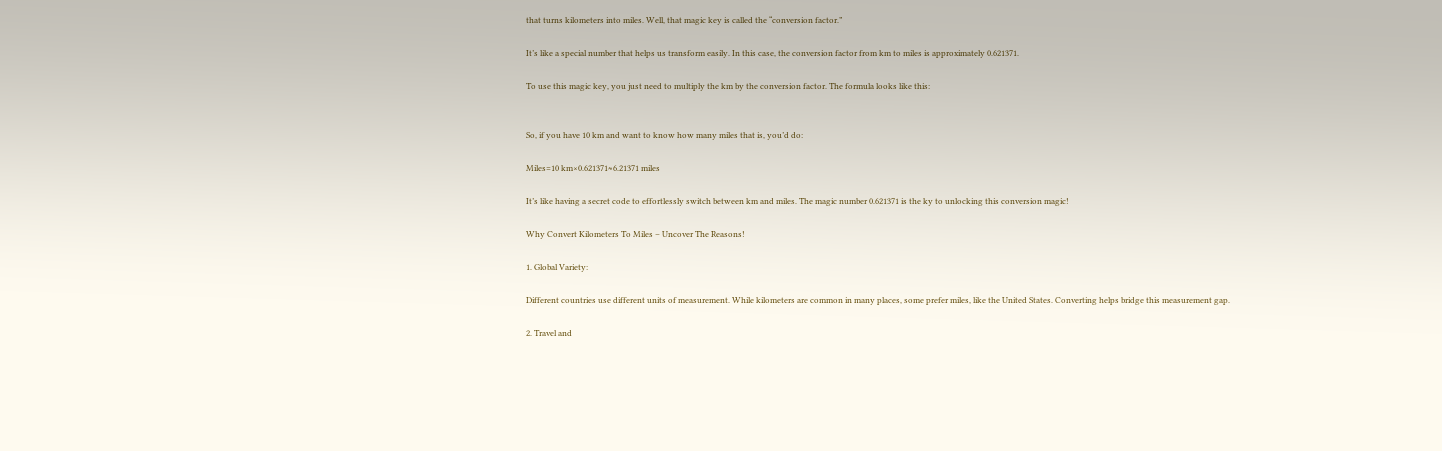that turns kilometers into miles. Well, that magic key is called the “conversion factor.”

It’s like a special number that helps us transform easily. In this case, the conversion factor from km to miles is approximately 0.621371.

To use this magic key, you just need to multiply the km by the conversion factor. The formula looks like this:


So, if you have 10 km and want to know how many miles that is, you’d do:

Miles=10 km×0.621371≈6.21371 miles

It’s like having a secret code to effortlessly switch between km and miles. The magic number 0.621371 is the ky to unlocking this conversion magic!

Why Convert Kilometers To Miles – Uncover The Reasons!

1. Global Variety:

Different countries use different units of measurement. While kilometers are common in many places, some prefer miles, like the United States. Converting helps bridge this measurement gap.

2. Travel and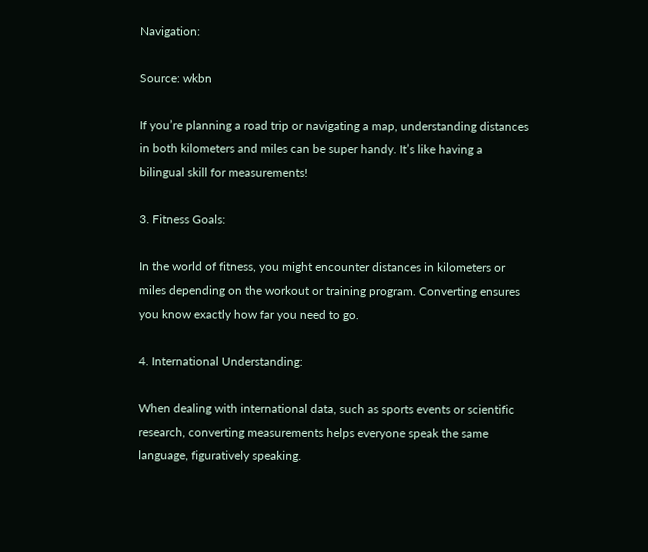Navigation:

Source: wkbn

If you’re planning a road trip or navigating a map, understanding distances in both kilometers and miles can be super handy. It’s like having a bilingual skill for measurements!

3. Fitness Goals:

In the world of fitness, you might encounter distances in kilometers or miles depending on the workout or training program. Converting ensures you know exactly how far you need to go.

4. International Understanding:

When dealing with international data, such as sports events or scientific research, converting measurements helps everyone speak the same language, figuratively speaking.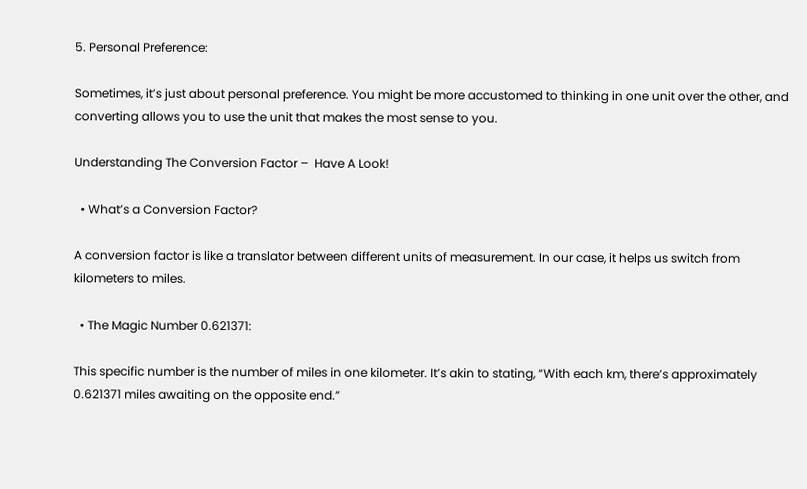5. Personal Preference:

Sometimes, it’s just about personal preference. You might be more accustomed to thinking in one unit over the other, and converting allows you to use the unit that makes the most sense to you.

Understanding The Conversion Factor –  Have A Look!

  • What’s a Conversion Factor?

A conversion factor is like a translator between different units of measurement. In our case, it helps us switch from kilometers to miles.

  • The Magic Number 0.621371:

This specific number is the number of miles in one kilometer. It’s akin to stating, “With each km, there’s approximately 0.621371 miles awaiting on the opposite end.”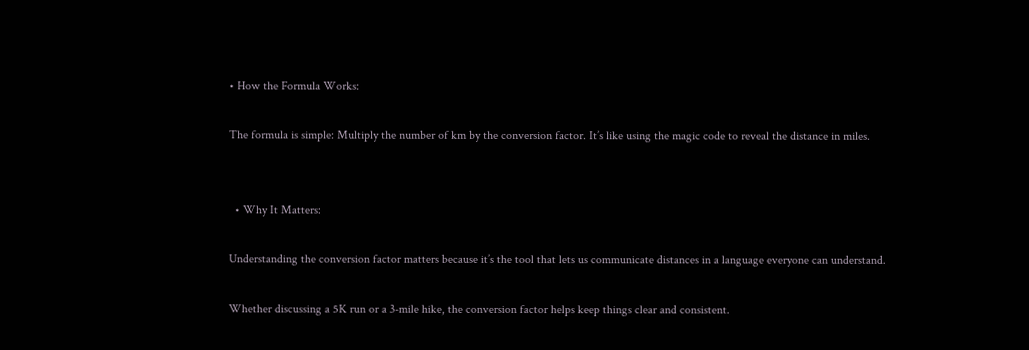• How the Formula Works:

The formula is simple: Multiply the number of km by the conversion factor. It’s like using the magic code to reveal the distance in miles.


  • Why It Matters:

Understanding the conversion factor matters because it’s the tool that lets us communicate distances in a language everyone can understand.

Whether discussing a 5K run or a 3-mile hike, the conversion factor helps keep things clear and consistent.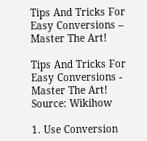Tips And Tricks For Easy Conversions – Master The Art!

Tips And Tricks For Easy Conversions - Master The Art!
Source: Wikihow

1. Use Conversion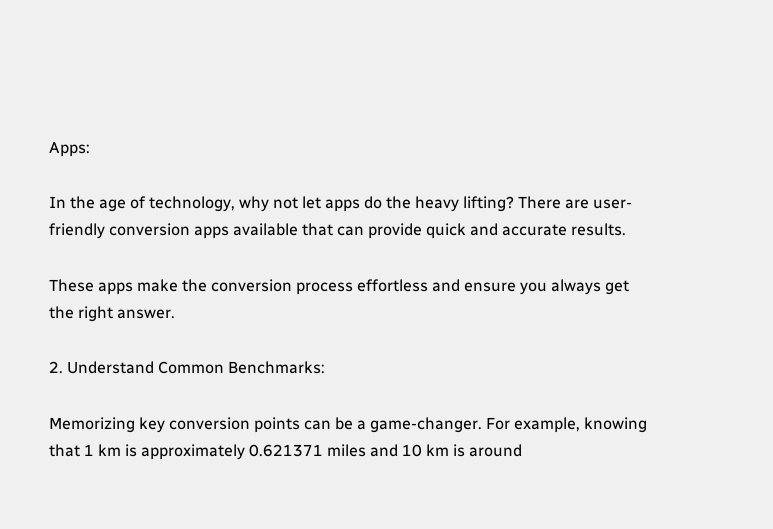Apps:

In the age of technology, why not let apps do the heavy lifting? There are user-friendly conversion apps available that can provide quick and accurate results.

These apps make the conversion process effortless and ensure you always get the right answer.

2. Understand Common Benchmarks:

Memorizing key conversion points can be a game-changer. For example, knowing that 1 km is approximately 0.621371 miles and 10 km is around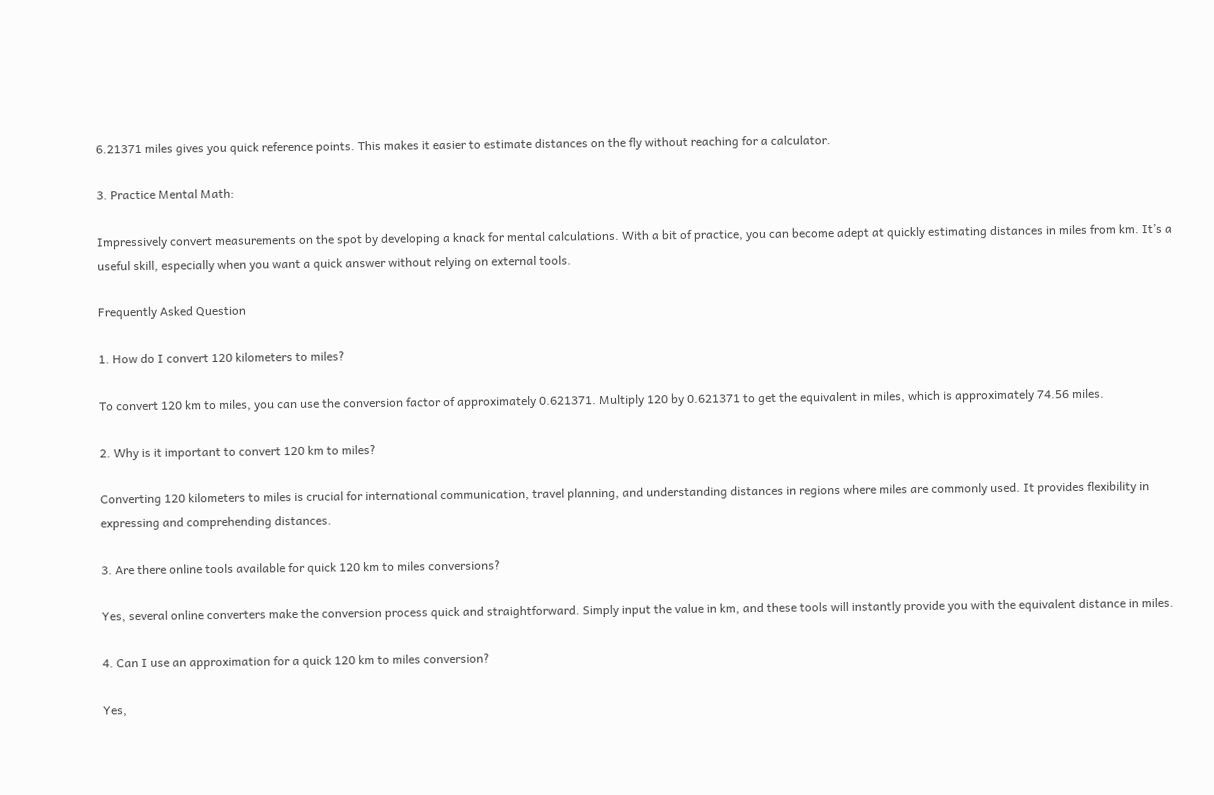6.21371 miles gives you quick reference points. This makes it easier to estimate distances on the fly without reaching for a calculator.

3. Practice Mental Math:

Impressively convert measurements on the spot by developing a knack for mental calculations. With a bit of practice, you can become adept at quickly estimating distances in miles from km. It’s a useful skill, especially when you want a quick answer without relying on external tools.

Frequently Asked Question

1. How do I convert 120 kilometers to miles?

To convert 120 km to miles, you can use the conversion factor of approximately 0.621371. Multiply 120 by 0.621371 to get the equivalent in miles, which is approximately 74.56 miles.

2. Why is it important to convert 120 km to miles?

Converting 120 kilometers to miles is crucial for international communication, travel planning, and understanding distances in regions where miles are commonly used. It provides flexibility in expressing and comprehending distances.

3. Are there online tools available for quick 120 km to miles conversions?

Yes, several online converters make the conversion process quick and straightforward. Simply input the value in km, and these tools will instantly provide you with the equivalent distance in miles.

4. Can I use an approximation for a quick 120 km to miles conversion?

Yes,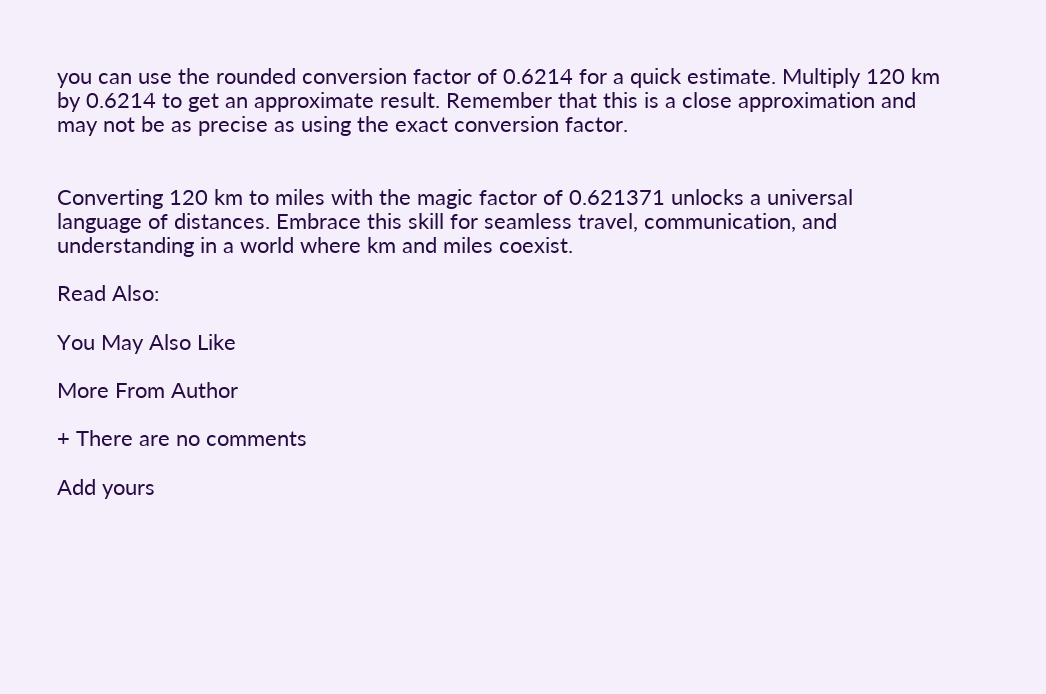you can use the rounded conversion factor of 0.6214 for a quick estimate. Multiply 120 km by 0.6214 to get an approximate result. Remember that this is a close approximation and may not be as precise as using the exact conversion factor.


Converting 120 km to miles with the magic factor of 0.621371 unlocks a universal language of distances. Embrace this skill for seamless travel, communication, and understanding in a world where km and miles coexist.

Read Also:

You May Also Like

More From Author

+ There are no comments

Add yours